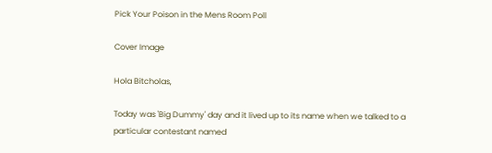Pick Your Poison in the Mens Room Poll

Cover Image

Hola Bitcholas,

Today was 'Big Dummy' day and it lived up to its name when we talked to a particular contestant named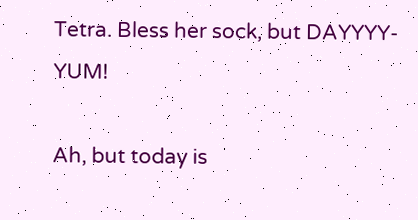Tetra. Bless her sock, but DAYYYY-YUM!

Ah, but today is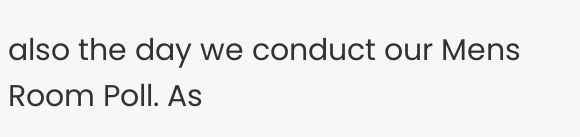also the day we conduct our Mens Room Poll. As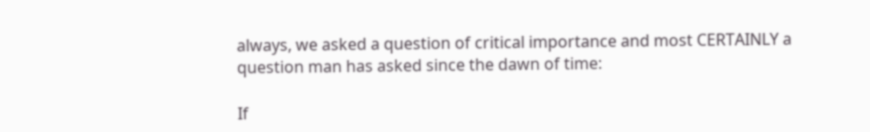always, we asked a question of critical importance and most CERTAINLY a question man has asked since the dawn of time:

If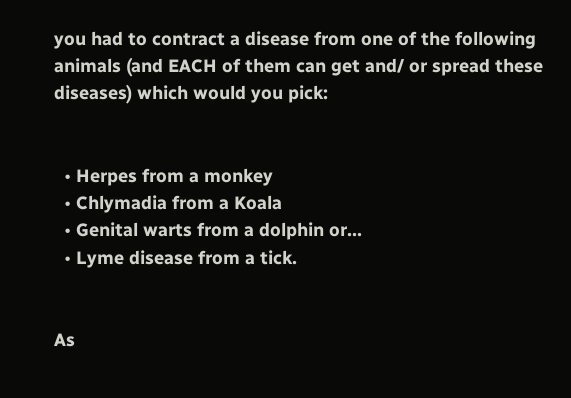you had to contract a disease from one of the following animals (and EACH of them can get and/ or spread these diseases) which would you pick:


  • Herpes from a monkey
  • Chlymadia from a Koala
  • Genital warts from a dolphin or...
  • Lyme disease from a tick.


As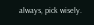always, pick wisely.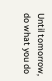Until tomorrow, do what you do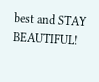best and STAY BEAUTIFUL!